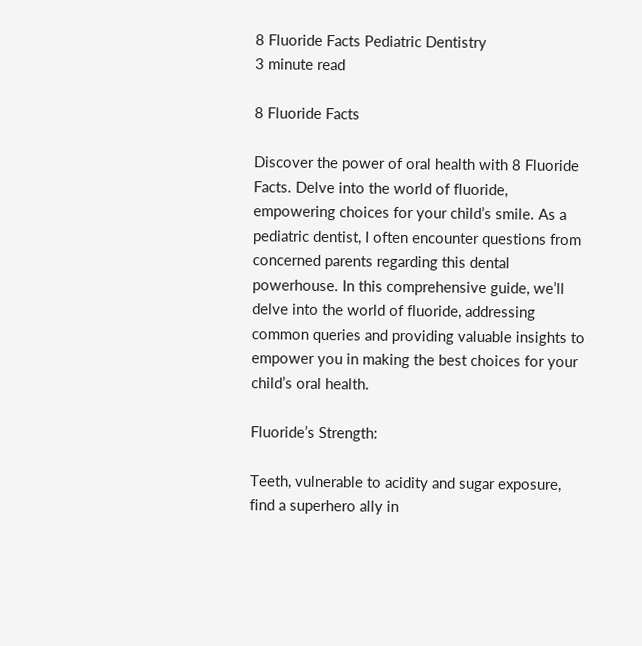8 Fluoride Facts Pediatric Dentistry
3 minute read

8 Fluoride Facts

Discover the power of oral health with 8 Fluoride Facts. Delve into the world of fluoride, empowering choices for your child’s smile. As a pediatric dentist, I often encounter questions from concerned parents regarding this dental powerhouse. In this comprehensive guide, we’ll delve into the world of fluoride, addressing common queries and providing valuable insights to empower you in making the best choices for your child’s oral health.

Fluoride’s Strength:

Teeth, vulnerable to acidity and sugar exposure, find a superhero ally in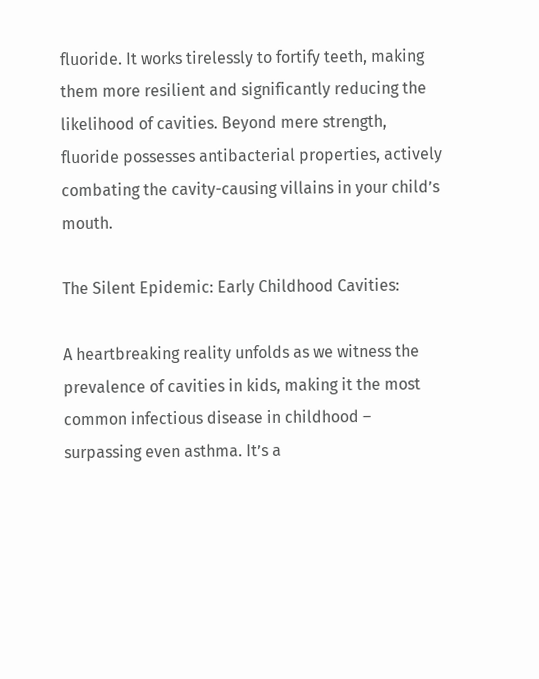fluoride. It works tirelessly to fortify teeth, making them more resilient and significantly reducing the likelihood of cavities. Beyond mere strength, fluoride possesses antibacterial properties, actively combating the cavity-causing villains in your child’s mouth.

The Silent Epidemic: Early Childhood Cavities:

A heartbreaking reality unfolds as we witness the prevalence of cavities in kids, making it the most common infectious disease in childhood – surpassing even asthma. It’s a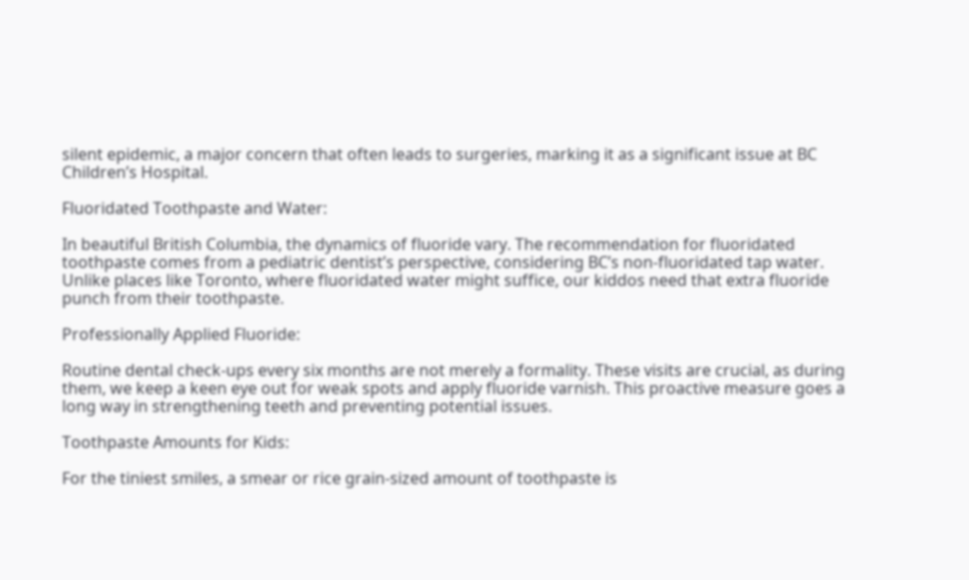silent epidemic, a major concern that often leads to surgeries, marking it as a significant issue at BC Children’s Hospital.

Fluoridated Toothpaste and Water:

In beautiful British Columbia, the dynamics of fluoride vary. The recommendation for fluoridated toothpaste comes from a pediatric dentist’s perspective, considering BC’s non-fluoridated tap water. Unlike places like Toronto, where fluoridated water might suffice, our kiddos need that extra fluoride punch from their toothpaste.

Professionally Applied Fluoride:

Routine dental check-ups every six months are not merely a formality. These visits are crucial, as during them, we keep a keen eye out for weak spots and apply fluoride varnish. This proactive measure goes a long way in strengthening teeth and preventing potential issues.

Toothpaste Amounts for Kids:

For the tiniest smiles, a smear or rice grain-sized amount of toothpaste is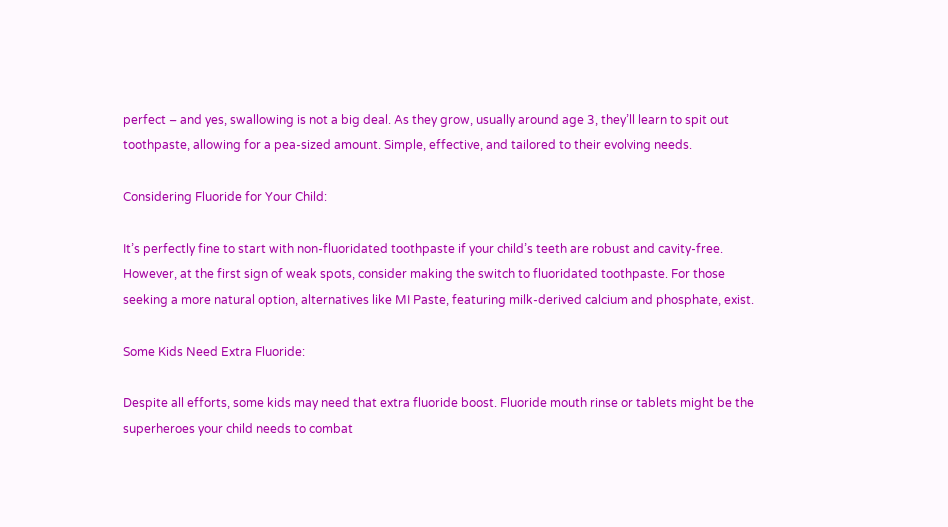perfect – and yes, swallowing is not a big deal. As they grow, usually around age 3, they’ll learn to spit out toothpaste, allowing for a pea-sized amount. Simple, effective, and tailored to their evolving needs.

Considering Fluoride for Your Child:

It’s perfectly fine to start with non-fluoridated toothpaste if your child’s teeth are robust and cavity-free. However, at the first sign of weak spots, consider making the switch to fluoridated toothpaste. For those seeking a more natural option, alternatives like MI Paste, featuring milk-derived calcium and phosphate, exist.

Some Kids Need Extra Fluoride:

Despite all efforts, some kids may need that extra fluoride boost. Fluoride mouth rinse or tablets might be the superheroes your child needs to combat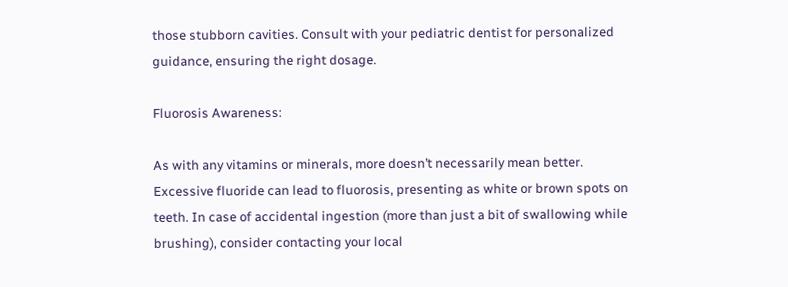those stubborn cavities. Consult with your pediatric dentist for personalized guidance, ensuring the right dosage.

Fluorosis Awareness:

As with any vitamins or minerals, more doesn’t necessarily mean better. Excessive fluoride can lead to fluorosis, presenting as white or brown spots on teeth. In case of accidental ingestion (more than just a bit of swallowing while brushing), consider contacting your local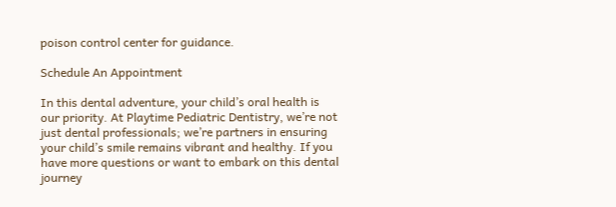poison control center for guidance.

Schedule An Appointment

In this dental adventure, your child’s oral health is our priority. At Playtime Pediatric Dentistry, we’re not just dental professionals; we’re partners in ensuring your child’s smile remains vibrant and healthy. If you have more questions or want to embark on this dental journey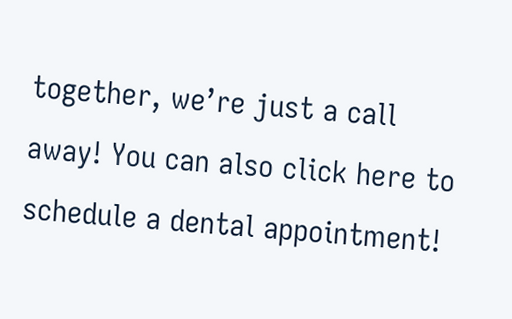together, we’re just a call away! You can also click here to schedule a dental appointment!